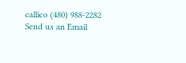callico (480) 988-2282
Send us an Email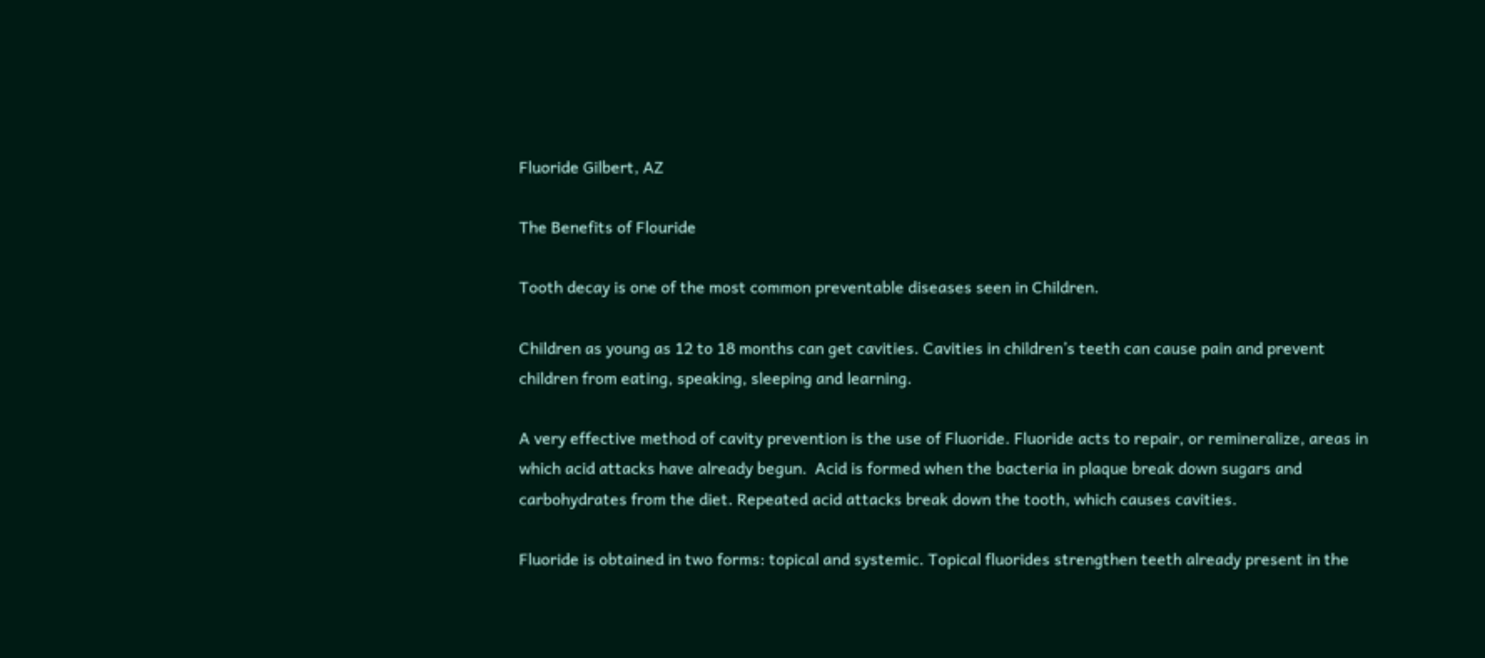Fluoride Gilbert, AZ

The Benefits of Flouride

Tooth decay is one of the most common preventable diseases seen in Children.

Children as young as 12 to 18 months can get cavities. Cavities in children’s teeth can cause pain and prevent children from eating, speaking, sleeping and learning.

A very effective method of cavity prevention is the use of Fluoride. Fluoride acts to repair, or remineralize, areas in which acid attacks have already begun.  Acid is formed when the bacteria in plaque break down sugars and carbohydrates from the diet. Repeated acid attacks break down the tooth, which causes cavities.

Fluoride is obtained in two forms: topical and systemic. Topical fluorides strengthen teeth already present in the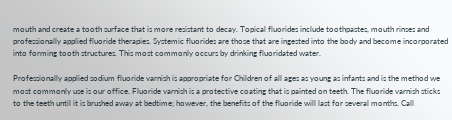mouth and create a tooth surface that is more resistant to decay. Topical fluorides include toothpastes, mouth rinses and professionally applied fluoride therapies. Systemic fluorides are those that are ingested into the body and become incorporated into forming tooth structures. This most commonly occurs by drinking fluoridated water.

Professionally applied sodium fluoride varnish is appropriate for Children of all ages as young as infants and is the method we most commonly use is our office. Fluoride varnish is a protective coating that is painted on teeth. The fluoride varnish sticks to the teeth until it is brushed away at bedtime; however, the benefits of the fluoride will last for several months. Call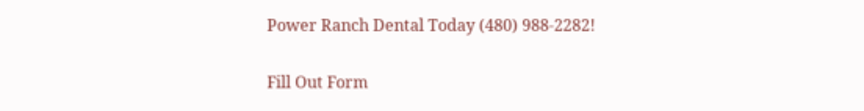Power Ranch Dental Today (480) 988-2282!

Fill Out Form